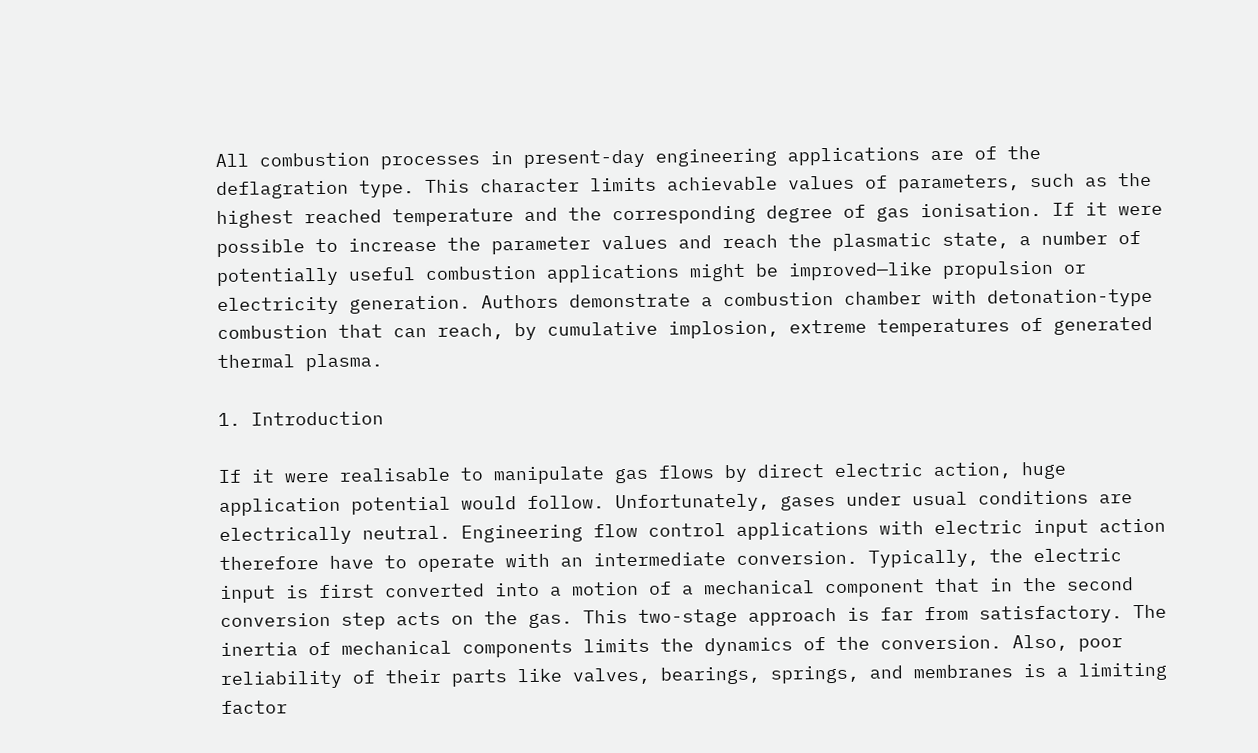All combustion processes in present-day engineering applications are of the deflagration type. This character limits achievable values of parameters, such as the highest reached temperature and the corresponding degree of gas ionisation. If it were possible to increase the parameter values and reach the plasmatic state, a number of potentially useful combustion applications might be improved—like propulsion or electricity generation. Authors demonstrate a combustion chamber with detonation-type combustion that can reach, by cumulative implosion, extreme temperatures of generated thermal plasma.

1. Introduction

If it were realisable to manipulate gas flows by direct electric action, huge application potential would follow. Unfortunately, gases under usual conditions are electrically neutral. Engineering flow control applications with electric input action therefore have to operate with an intermediate conversion. Typically, the electric input is first converted into a motion of a mechanical component that in the second conversion step acts on the gas. This two-stage approach is far from satisfactory. The inertia of mechanical components limits the dynamics of the conversion. Also, poor reliability of their parts like valves, bearings, springs, and membranes is a limiting factor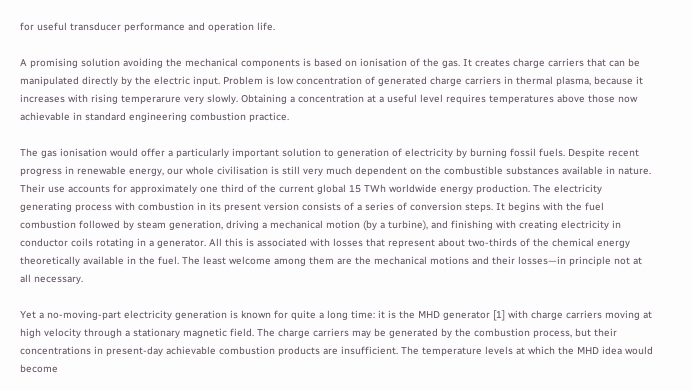for useful transducer performance and operation life.

A promising solution avoiding the mechanical components is based on ionisation of the gas. It creates charge carriers that can be manipulated directly by the electric input. Problem is low concentration of generated charge carriers in thermal plasma, because it increases with rising temperarure very slowly. Obtaining a concentration at a useful level requires temperatures above those now achievable in standard engineering combustion practice.

The gas ionisation would offer a particularly important solution to generation of electricity by burning fossil fuels. Despite recent progress in renewable energy, our whole civilisation is still very much dependent on the combustible substances available in nature. Their use accounts for approximately one third of the current global 15 TWh worldwide energy production. The electricity generating process with combustion in its present version consists of a series of conversion steps. It begins with the fuel combustion followed by steam generation, driving a mechanical motion (by a turbine), and finishing with creating electricity in conductor coils rotating in a generator. All this is associated with losses that represent about two-thirds of the chemical energy theoretically available in the fuel. The least welcome among them are the mechanical motions and their losses—in principle not at all necessary.

Yet a no-moving-part electricity generation is known for quite a long time: it is the MHD generator [1] with charge carriers moving at high velocity through a stationary magnetic field. The charge carriers may be generated by the combustion process, but their concentrations in present-day achievable combustion products are insufficient. The temperature levels at which the MHD idea would become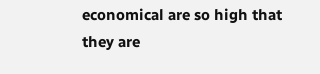economical are so high that they are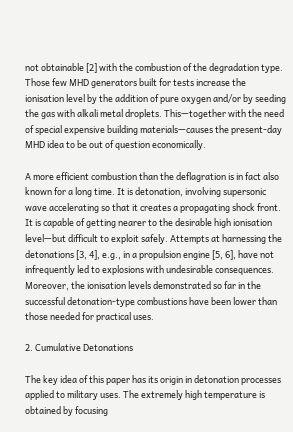not obtainable [2] with the combustion of the degradation type. Those few MHD generators built for tests increase the ionisation level by the addition of pure oxygen and/or by seeding the gas with alkali metal droplets. This—together with the need of special expensive building materials—causes the present-day MHD idea to be out of question economically.

A more efficient combustion than the deflagration is in fact also known for a long time. It is detonation, involving supersonic wave accelerating so that it creates a propagating shock front. It is capable of getting nearer to the desirable high ionisation level—but difficult to exploit safely. Attempts at harnessing the detonations [3, 4], e.g., in a propulsion engine [5, 6], have not infrequently led to explosions with undesirable consequences. Moreover, the ionisation levels demonstrated so far in the successful detonation-type combustions have been lower than those needed for practical uses.

2. Cumulative Detonations

The key idea of this paper has its origin in detonation processes applied to military uses. The extremely high temperature is obtained by focusing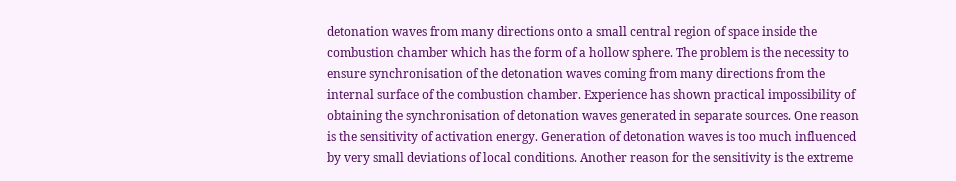detonation waves from many directions onto a small central region of space inside the combustion chamber which has the form of a hollow sphere. The problem is the necessity to ensure synchronisation of the detonation waves coming from many directions from the internal surface of the combustion chamber. Experience has shown practical impossibility of obtaining the synchronisation of detonation waves generated in separate sources. One reason is the sensitivity of activation energy. Generation of detonation waves is too much influenced by very small deviations of local conditions. Another reason for the sensitivity is the extreme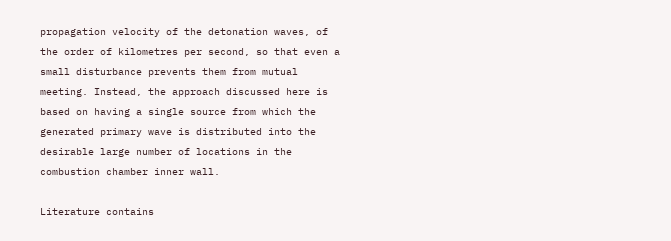propagation velocity of the detonation waves, of the order of kilometres per second, so that even a small disturbance prevents them from mutual meeting. Instead, the approach discussed here is based on having a single source from which the generated primary wave is distributed into the desirable large number of locations in the combustion chamber inner wall.

Literature contains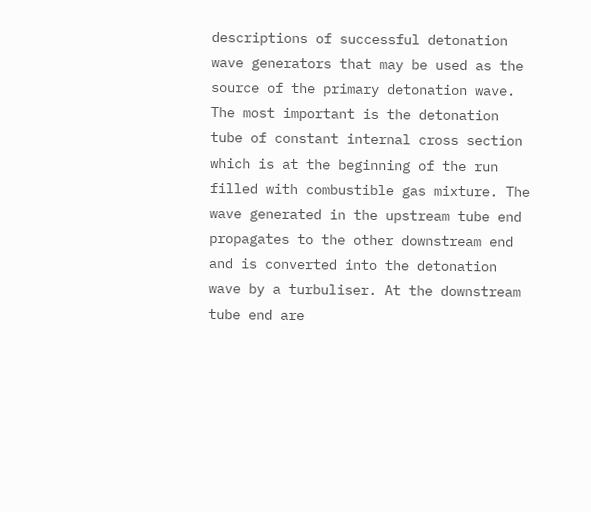descriptions of successful detonation wave generators that may be used as the source of the primary detonation wave. The most important is the detonation tube of constant internal cross section which is at the beginning of the run filled with combustible gas mixture. The wave generated in the upstream tube end propagates to the other downstream end and is converted into the detonation wave by a turbuliser. At the downstream tube end are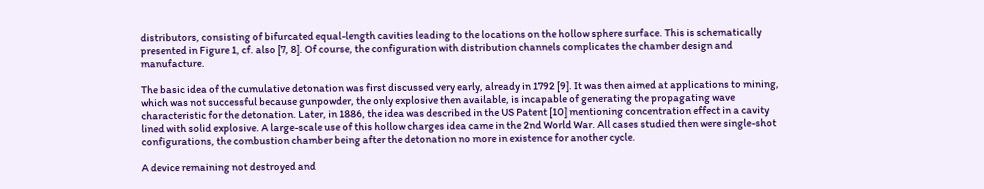distributors, consisting of bifurcated equal-length cavities leading to the locations on the hollow sphere surface. This is schematically presented in Figure 1, cf. also [7, 8]. Of course, the configuration with distribution channels complicates the chamber design and manufacture.

The basic idea of the cumulative detonation was first discussed very early, already in 1792 [9]. It was then aimed at applications to mining, which was not successful because gunpowder, the only explosive then available, is incapable of generating the propagating wave characteristic for the detonation. Later, in 1886, the idea was described in the US Patent [10] mentioning concentration effect in a cavity lined with solid explosive. A large-scale use of this hollow charges idea came in the 2nd World War. All cases studied then were single-shot configurations, the combustion chamber being after the detonation no more in existence for another cycle.

A device remaining not destroyed and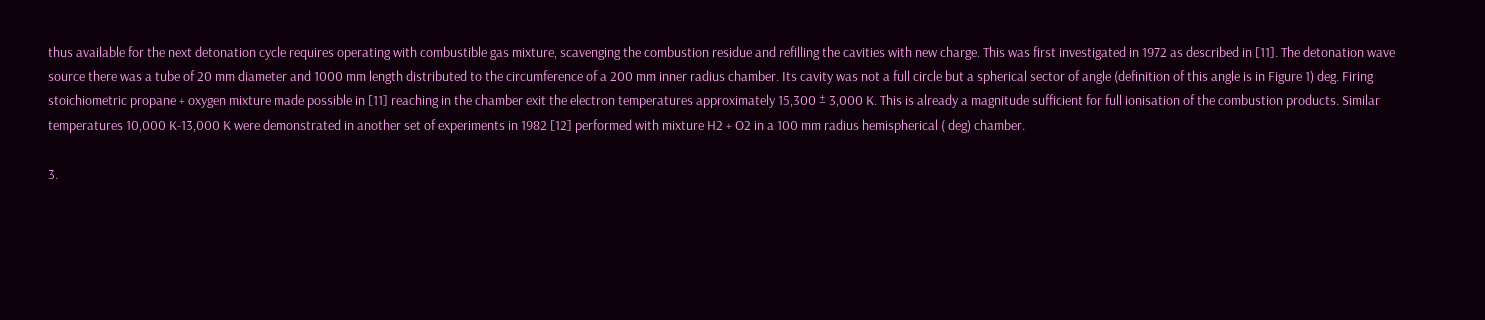thus available for the next detonation cycle requires operating with combustible gas mixture, scavenging the combustion residue and refilling the cavities with new charge. This was first investigated in 1972 as described in [11]. The detonation wave source there was a tube of 20 mm diameter and 1000 mm length distributed to the circumference of a 200 mm inner radius chamber. Its cavity was not a full circle but a spherical sector of angle (definition of this angle is in Figure 1) deg. Firing stoichiometric propane + oxygen mixture made possible in [11] reaching in the chamber exit the electron temperatures approximately 15,300 ± 3,000 K. This is already a magnitude sufficient for full ionisation of the combustion products. Similar temperatures 10,000 K-13,000 K were demonstrated in another set of experiments in 1982 [12] performed with mixture H2 + O2 in a 100 mm radius hemispherical ( deg) chamber.

3.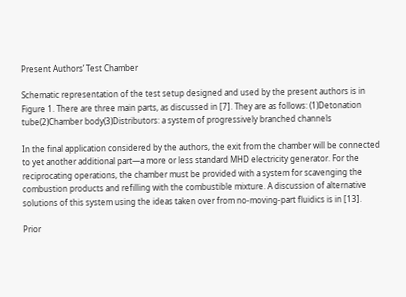Present Authors’ Test Chamber

Schematic representation of the test setup designed and used by the present authors is in Figure 1. There are three main parts, as discussed in [7]. They are as follows: (1)Detonation tube(2)Chamber body(3)Distributors: a system of progressively branched channels

In the final application considered by the authors, the exit from the chamber will be connected to yet another additional part—a more or less standard MHD electricity generator. For the reciprocating operations, the chamber must be provided with a system for scavenging the combustion products and refilling with the combustible mixture. A discussion of alternative solutions of this system using the ideas taken over from no-moving-part fluidics is in [13].

Prior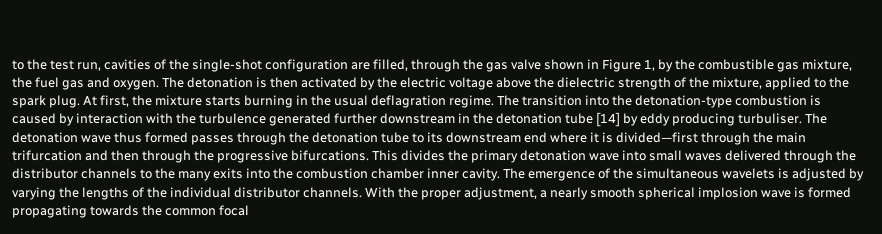to the test run, cavities of the single-shot configuration are filled, through the gas valve shown in Figure 1, by the combustible gas mixture, the fuel gas and oxygen. The detonation is then activated by the electric voltage above the dielectric strength of the mixture, applied to the spark plug. At first, the mixture starts burning in the usual deflagration regime. The transition into the detonation-type combustion is caused by interaction with the turbulence generated further downstream in the detonation tube [14] by eddy producing turbuliser. The detonation wave thus formed passes through the detonation tube to its downstream end where it is divided—first through the main trifurcation and then through the progressive bifurcations. This divides the primary detonation wave into small waves delivered through the distributor channels to the many exits into the combustion chamber inner cavity. The emergence of the simultaneous wavelets is adjusted by varying the lengths of the individual distributor channels. With the proper adjustment, a nearly smooth spherical implosion wave is formed propagating towards the common focal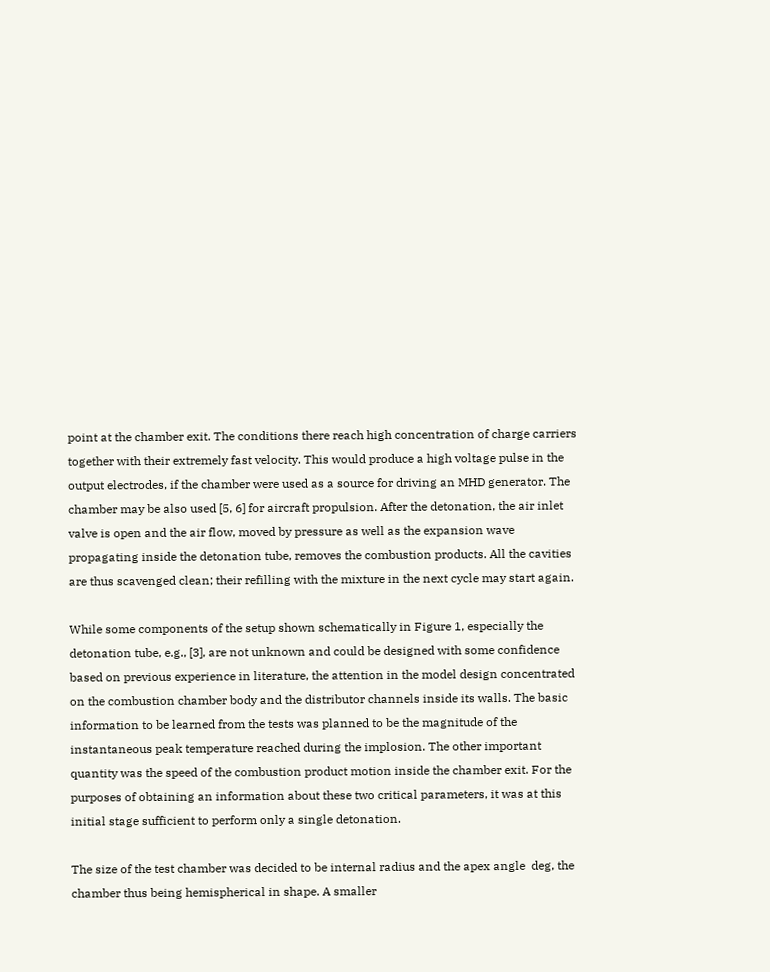point at the chamber exit. The conditions there reach high concentration of charge carriers together with their extremely fast velocity. This would produce a high voltage pulse in the output electrodes, if the chamber were used as a source for driving an MHD generator. The chamber may be also used [5, 6] for aircraft propulsion. After the detonation, the air inlet valve is open and the air flow, moved by pressure as well as the expansion wave propagating inside the detonation tube, removes the combustion products. All the cavities are thus scavenged clean; their refilling with the mixture in the next cycle may start again.

While some components of the setup shown schematically in Figure 1, especially the detonation tube, e.g., [3], are not unknown and could be designed with some confidence based on previous experience in literature, the attention in the model design concentrated on the combustion chamber body and the distributor channels inside its walls. The basic information to be learned from the tests was planned to be the magnitude of the instantaneous peak temperature reached during the implosion. The other important quantity was the speed of the combustion product motion inside the chamber exit. For the purposes of obtaining an information about these two critical parameters, it was at this initial stage sufficient to perform only a single detonation.

The size of the test chamber was decided to be internal radius and the apex angle  deg, the chamber thus being hemispherical in shape. A smaller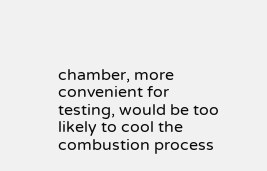chamber, more convenient for testing, would be too likely to cool the combustion process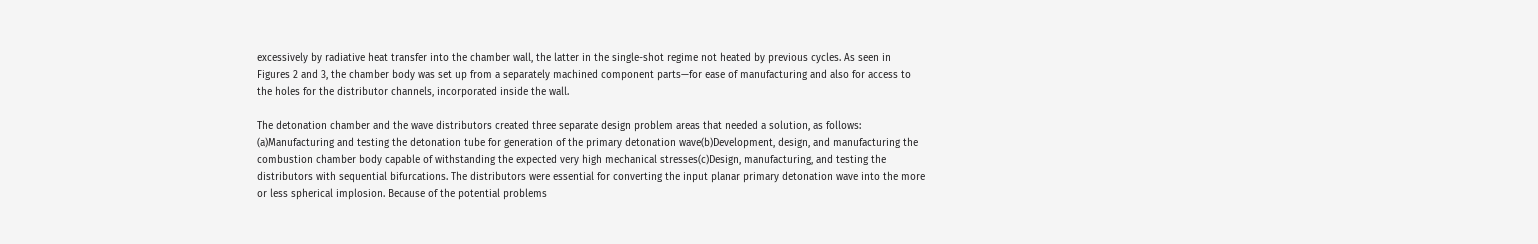excessively by radiative heat transfer into the chamber wall, the latter in the single-shot regime not heated by previous cycles. As seen in Figures 2 and 3, the chamber body was set up from a separately machined component parts—for ease of manufacturing and also for access to the holes for the distributor channels, incorporated inside the wall.

The detonation chamber and the wave distributors created three separate design problem areas that needed a solution, as follows: (a)Manufacturing and testing the detonation tube for generation of the primary detonation wave(b)Development, design, and manufacturing the combustion chamber body capable of withstanding the expected very high mechanical stresses(c)Design, manufacturing, and testing the distributors with sequential bifurcations. The distributors were essential for converting the input planar primary detonation wave into the more or less spherical implosion. Because of the potential problems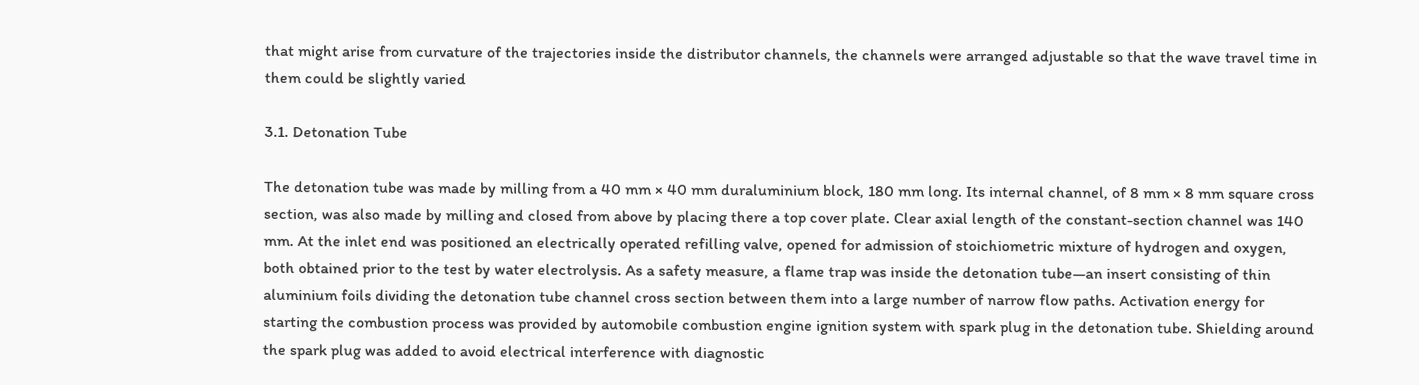that might arise from curvature of the trajectories inside the distributor channels, the channels were arranged adjustable so that the wave travel time in them could be slightly varied

3.1. Detonation Tube

The detonation tube was made by milling from a 40 mm × 40 mm duraluminium block, 180 mm long. Its internal channel, of 8 mm × 8 mm square cross section, was also made by milling and closed from above by placing there a top cover plate. Clear axial length of the constant-section channel was 140 mm. At the inlet end was positioned an electrically operated refilling valve, opened for admission of stoichiometric mixture of hydrogen and oxygen, both obtained prior to the test by water electrolysis. As a safety measure, a flame trap was inside the detonation tube—an insert consisting of thin aluminium foils dividing the detonation tube channel cross section between them into a large number of narrow flow paths. Activation energy for starting the combustion process was provided by automobile combustion engine ignition system with spark plug in the detonation tube. Shielding around the spark plug was added to avoid electrical interference with diagnostic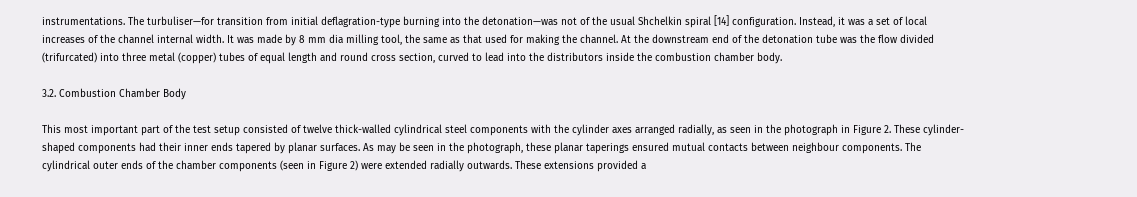instrumentations. The turbuliser—for transition from initial deflagration-type burning into the detonation—was not of the usual Shchelkin spiral [14] configuration. Instead, it was a set of local increases of the channel internal width. It was made by 8 mm dia milling tool, the same as that used for making the channel. At the downstream end of the detonation tube was the flow divided (trifurcated) into three metal (copper) tubes of equal length and round cross section, curved to lead into the distributors inside the combustion chamber body.

3.2. Combustion Chamber Body

This most important part of the test setup consisted of twelve thick-walled cylindrical steel components with the cylinder axes arranged radially, as seen in the photograph in Figure 2. These cylinder-shaped components had their inner ends tapered by planar surfaces. As may be seen in the photograph, these planar taperings ensured mutual contacts between neighbour components. The cylindrical outer ends of the chamber components (seen in Figure 2) were extended radially outwards. These extensions provided a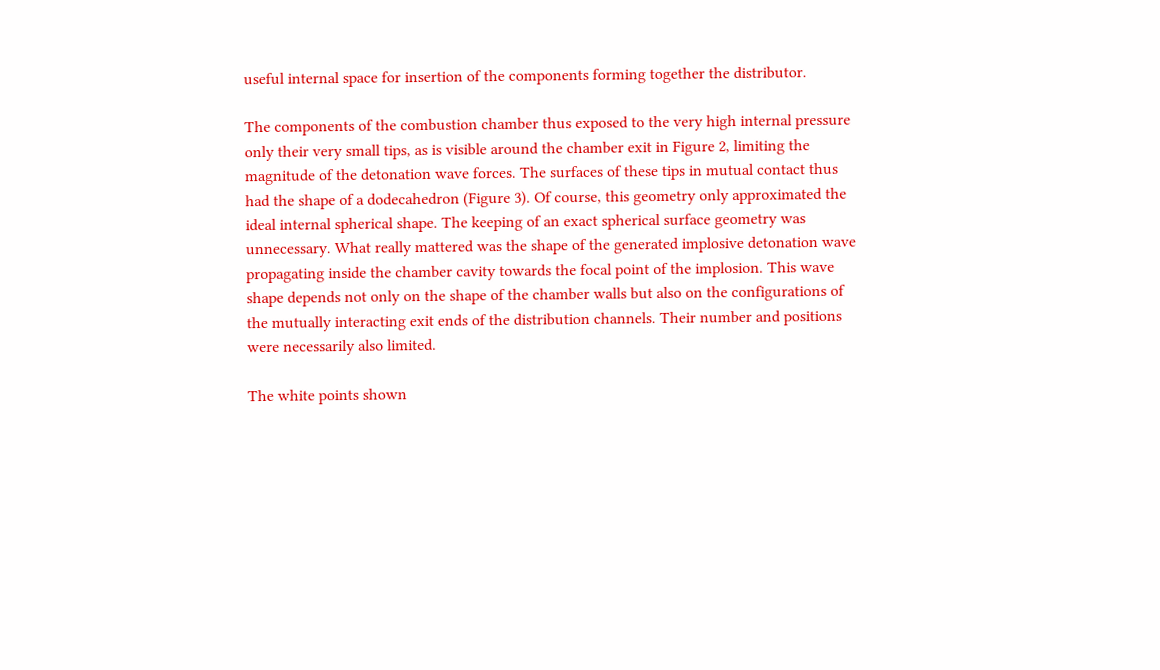useful internal space for insertion of the components forming together the distributor.

The components of the combustion chamber thus exposed to the very high internal pressure only their very small tips, as is visible around the chamber exit in Figure 2, limiting the magnitude of the detonation wave forces. The surfaces of these tips in mutual contact thus had the shape of a dodecahedron (Figure 3). Of course, this geometry only approximated the ideal internal spherical shape. The keeping of an exact spherical surface geometry was unnecessary. What really mattered was the shape of the generated implosive detonation wave propagating inside the chamber cavity towards the focal point of the implosion. This wave shape depends not only on the shape of the chamber walls but also on the configurations of the mutually interacting exit ends of the distribution channels. Their number and positions were necessarily also limited.

The white points shown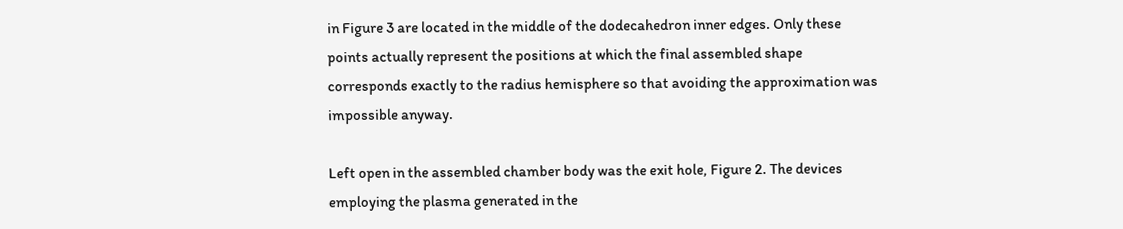in Figure 3 are located in the middle of the dodecahedron inner edges. Only these points actually represent the positions at which the final assembled shape corresponds exactly to the radius hemisphere so that avoiding the approximation was impossible anyway.

Left open in the assembled chamber body was the exit hole, Figure 2. The devices employing the plasma generated in the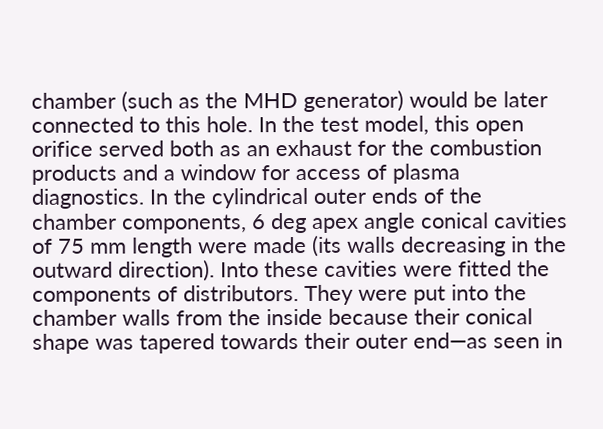chamber (such as the MHD generator) would be later connected to this hole. In the test model, this open orifice served both as an exhaust for the combustion products and a window for access of plasma diagnostics. In the cylindrical outer ends of the chamber components, 6 deg apex angle conical cavities of 75 mm length were made (its walls decreasing in the outward direction). Into these cavities were fitted the components of distributors. They were put into the chamber walls from the inside because their conical shape was tapered towards their outer end—as seen in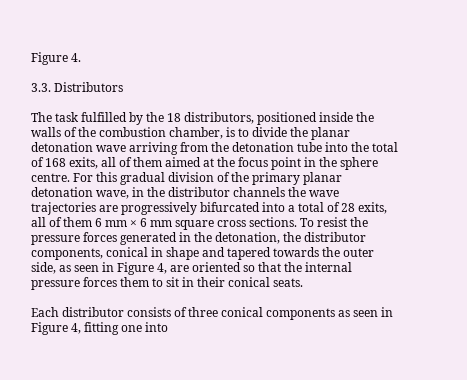Figure 4.

3.3. Distributors

The task fulfilled by the 18 distributors, positioned inside the walls of the combustion chamber, is to divide the planar detonation wave arriving from the detonation tube into the total of 168 exits, all of them aimed at the focus point in the sphere centre. For this gradual division of the primary planar detonation wave, in the distributor channels the wave trajectories are progressively bifurcated into a total of 28 exits, all of them 6 mm × 6 mm square cross sections. To resist the pressure forces generated in the detonation, the distributor components, conical in shape and tapered towards the outer side, as seen in Figure 4, are oriented so that the internal pressure forces them to sit in their conical seats.

Each distributor consists of three conical components as seen in Figure 4, fitting one into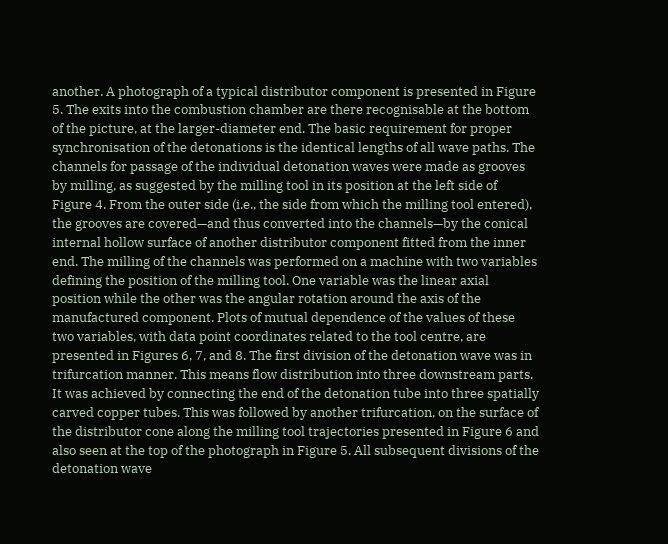another. A photograph of a typical distributor component is presented in Figure 5. The exits into the combustion chamber are there recognisable at the bottom of the picture, at the larger-diameter end. The basic requirement for proper synchronisation of the detonations is the identical lengths of all wave paths. The channels for passage of the individual detonation waves were made as grooves by milling, as suggested by the milling tool in its position at the left side of Figure 4. From the outer side (i.e., the side from which the milling tool entered), the grooves are covered—and thus converted into the channels—by the conical internal hollow surface of another distributor component fitted from the inner end. The milling of the channels was performed on a machine with two variables defining the position of the milling tool. One variable was the linear axial position while the other was the angular rotation around the axis of the manufactured component. Plots of mutual dependence of the values of these two variables, with data point coordinates related to the tool centre, are presented in Figures 6, 7, and 8. The first division of the detonation wave was in trifurcation manner. This means flow distribution into three downstream parts. It was achieved by connecting the end of the detonation tube into three spatially carved copper tubes. This was followed by another trifurcation, on the surface of the distributor cone along the milling tool trajectories presented in Figure 6 and also seen at the top of the photograph in Figure 5. All subsequent divisions of the detonation wave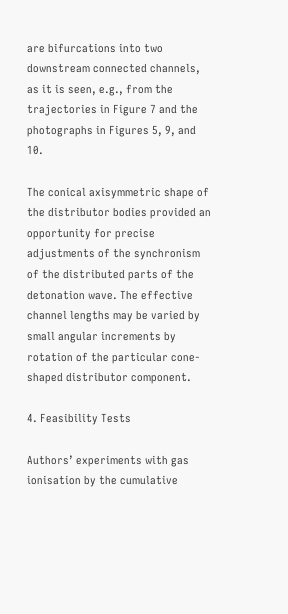are bifurcations into two downstream connected channels, as it is seen, e.g., from the trajectories in Figure 7 and the photographs in Figures 5, 9, and 10.

The conical axisymmetric shape of the distributor bodies provided an opportunity for precise adjustments of the synchronism of the distributed parts of the detonation wave. The effective channel lengths may be varied by small angular increments by rotation of the particular cone-shaped distributor component.

4. Feasibility Tests

Authors’ experiments with gas ionisation by the cumulative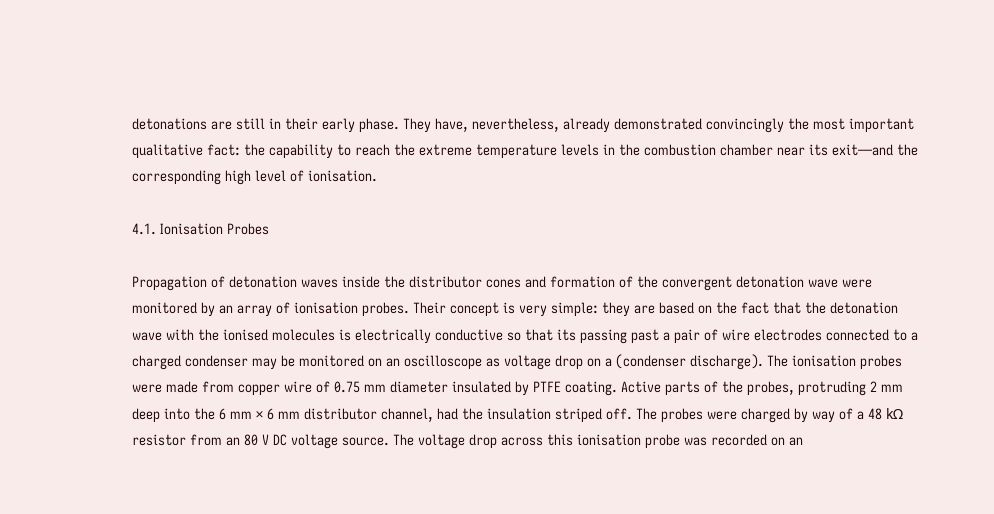detonations are still in their early phase. They have, nevertheless, already demonstrated convincingly the most important qualitative fact: the capability to reach the extreme temperature levels in the combustion chamber near its exit—and the corresponding high level of ionisation.

4.1. Ionisation Probes

Propagation of detonation waves inside the distributor cones and formation of the convergent detonation wave were monitored by an array of ionisation probes. Their concept is very simple: they are based on the fact that the detonation wave with the ionised molecules is electrically conductive so that its passing past a pair of wire electrodes connected to a charged condenser may be monitored on an oscilloscope as voltage drop on a (condenser discharge). The ionisation probes were made from copper wire of 0.75 mm diameter insulated by PTFE coating. Active parts of the probes, protruding 2 mm deep into the 6 mm × 6 mm distributor channel, had the insulation striped off. The probes were charged by way of a 48 kΩ resistor from an 80 V DC voltage source. The voltage drop across this ionisation probe was recorded on an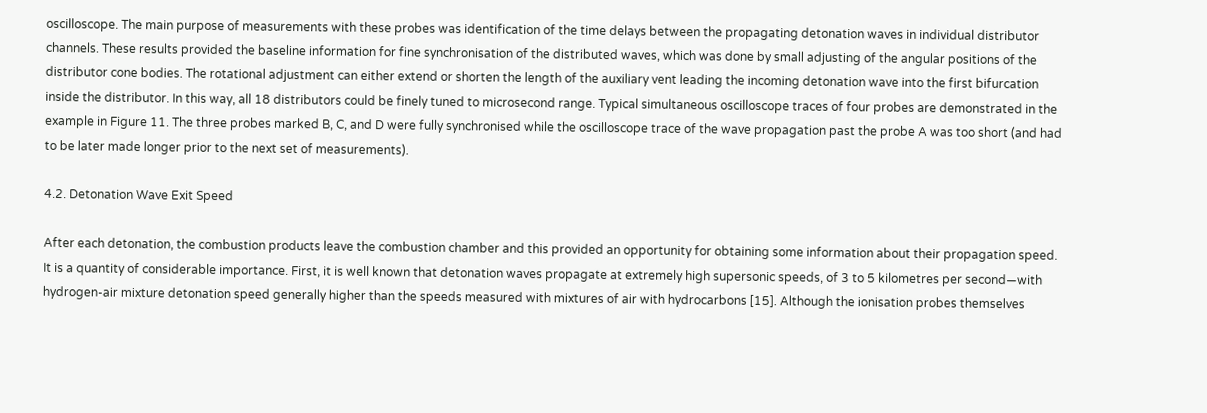oscilloscope. The main purpose of measurements with these probes was identification of the time delays between the propagating detonation waves in individual distributor channels. These results provided the baseline information for fine synchronisation of the distributed waves, which was done by small adjusting of the angular positions of the distributor cone bodies. The rotational adjustment can either extend or shorten the length of the auxiliary vent leading the incoming detonation wave into the first bifurcation inside the distributor. In this way, all 18 distributors could be finely tuned to microsecond range. Typical simultaneous oscilloscope traces of four probes are demonstrated in the example in Figure 11. The three probes marked B, C, and D were fully synchronised while the oscilloscope trace of the wave propagation past the probe A was too short (and had to be later made longer prior to the next set of measurements).

4.2. Detonation Wave Exit Speed

After each detonation, the combustion products leave the combustion chamber and this provided an opportunity for obtaining some information about their propagation speed. It is a quantity of considerable importance. First, it is well known that detonation waves propagate at extremely high supersonic speeds, of 3 to 5 kilometres per second—with hydrogen-air mixture detonation speed generally higher than the speeds measured with mixtures of air with hydrocarbons [15]. Although the ionisation probes themselves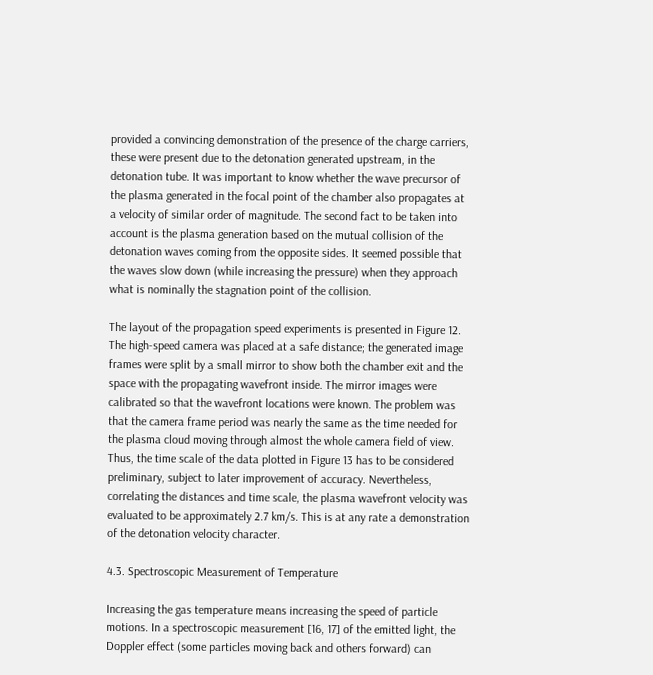provided a convincing demonstration of the presence of the charge carriers, these were present due to the detonation generated upstream, in the detonation tube. It was important to know whether the wave precursor of the plasma generated in the focal point of the chamber also propagates at a velocity of similar order of magnitude. The second fact to be taken into account is the plasma generation based on the mutual collision of the detonation waves coming from the opposite sides. It seemed possible that the waves slow down (while increasing the pressure) when they approach what is nominally the stagnation point of the collision.

The layout of the propagation speed experiments is presented in Figure 12. The high-speed camera was placed at a safe distance; the generated image frames were split by a small mirror to show both the chamber exit and the space with the propagating wavefront inside. The mirror images were calibrated so that the wavefront locations were known. The problem was that the camera frame period was nearly the same as the time needed for the plasma cloud moving through almost the whole camera field of view. Thus, the time scale of the data plotted in Figure 13 has to be considered preliminary, subject to later improvement of accuracy. Nevertheless, correlating the distances and time scale, the plasma wavefront velocity was evaluated to be approximately 2.7 km/s. This is at any rate a demonstration of the detonation velocity character.

4.3. Spectroscopic Measurement of Temperature

Increasing the gas temperature means increasing the speed of particle motions. In a spectroscopic measurement [16, 17] of the emitted light, the Doppler effect (some particles moving back and others forward) can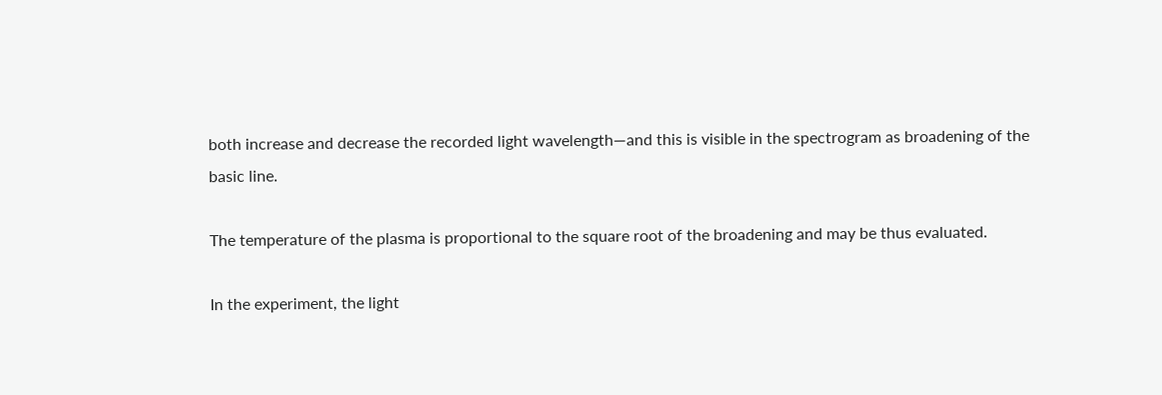both increase and decrease the recorded light wavelength—and this is visible in the spectrogram as broadening of the basic line.

The temperature of the plasma is proportional to the square root of the broadening and may be thus evaluated.

In the experiment, the light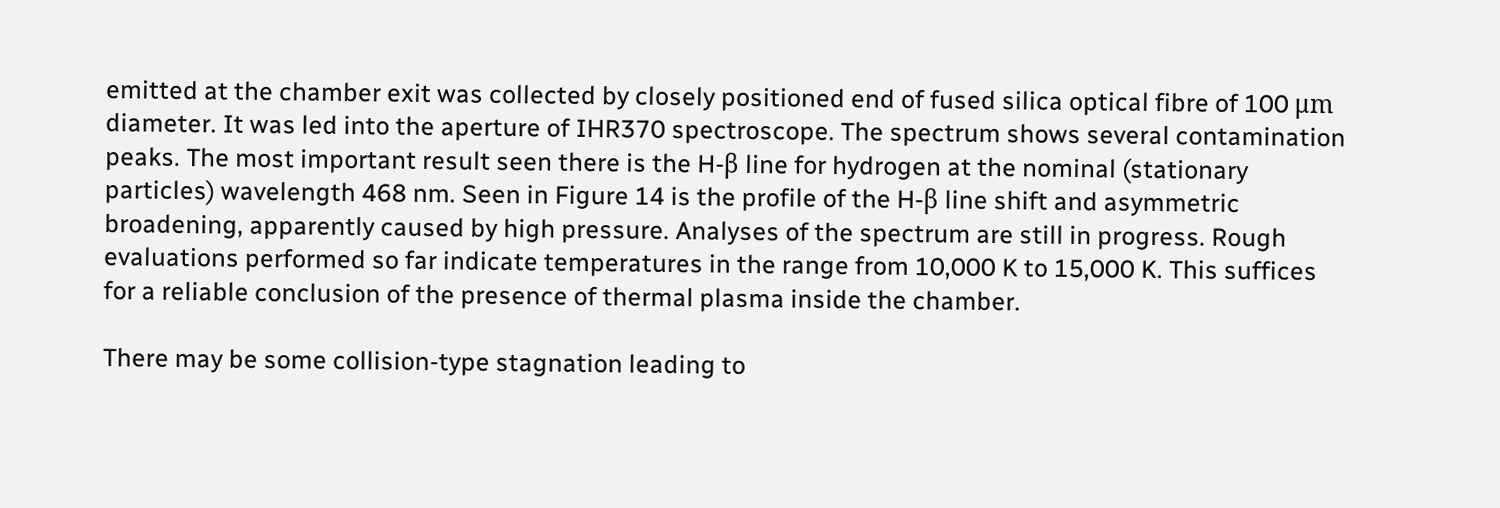emitted at the chamber exit was collected by closely positioned end of fused silica optical fibre of 100 μm diameter. It was led into the aperture of IHR370 spectroscope. The spectrum shows several contamination peaks. The most important result seen there is the H-β line for hydrogen at the nominal (stationary particles) wavelength 468 nm. Seen in Figure 14 is the profile of the H-β line shift and asymmetric broadening, apparently caused by high pressure. Analyses of the spectrum are still in progress. Rough evaluations performed so far indicate temperatures in the range from 10,000 K to 15,000 K. This suffices for a reliable conclusion of the presence of thermal plasma inside the chamber.

There may be some collision-type stagnation leading to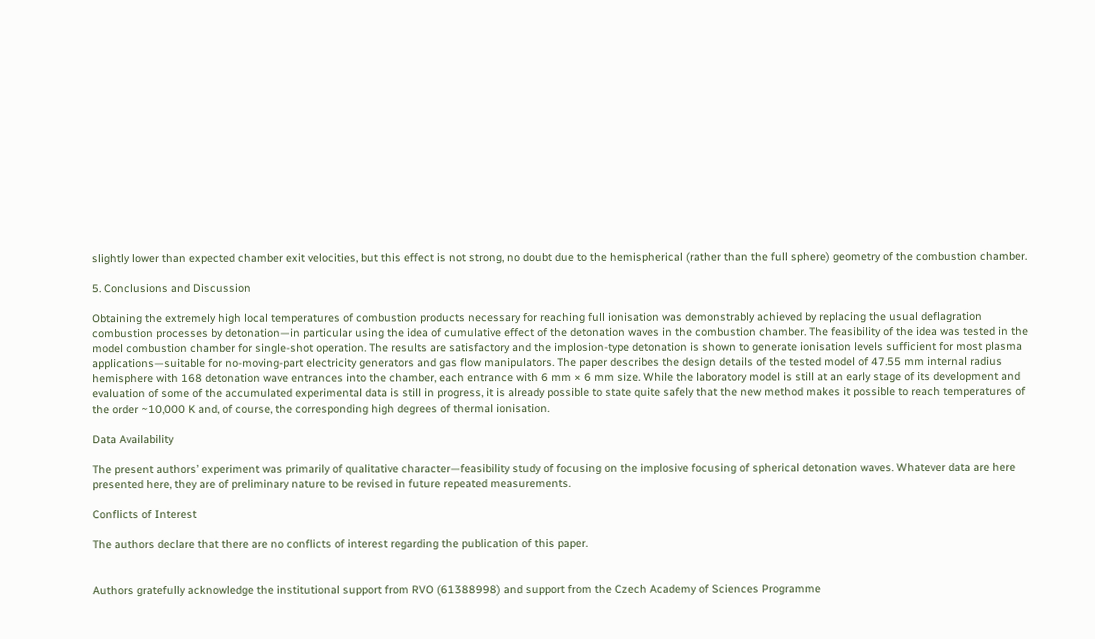slightly lower than expected chamber exit velocities, but this effect is not strong, no doubt due to the hemispherical (rather than the full sphere) geometry of the combustion chamber.

5. Conclusions and Discussion

Obtaining the extremely high local temperatures of combustion products necessary for reaching full ionisation was demonstrably achieved by replacing the usual deflagration combustion processes by detonation—in particular using the idea of cumulative effect of the detonation waves in the combustion chamber. The feasibility of the idea was tested in the model combustion chamber for single-shot operation. The results are satisfactory and the implosion-type detonation is shown to generate ionisation levels sufficient for most plasma applications—suitable for no-moving-part electricity generators and gas flow manipulators. The paper describes the design details of the tested model of 47.55 mm internal radius hemisphere with 168 detonation wave entrances into the chamber, each entrance with 6 mm × 6 mm size. While the laboratory model is still at an early stage of its development and evaluation of some of the accumulated experimental data is still in progress, it is already possible to state quite safely that the new method makes it possible to reach temperatures of the order ~10,000 K and, of course, the corresponding high degrees of thermal ionisation.

Data Availability

The present authors’ experiment was primarily of qualitative character—feasibility study of focusing on the implosive focusing of spherical detonation waves. Whatever data are here presented here, they are of preliminary nature to be revised in future repeated measurements.

Conflicts of Interest

The authors declare that there are no conflicts of interest regarding the publication of this paper.


Authors gratefully acknowledge the institutional support from RVO (61388998) and support from the Czech Academy of Sciences Programme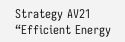Strategy AV21 “Efficient Energy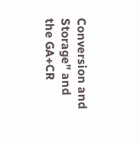Conversion and Storage” and the GA+CR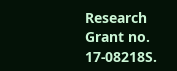Research Grant no. 17-08218S.